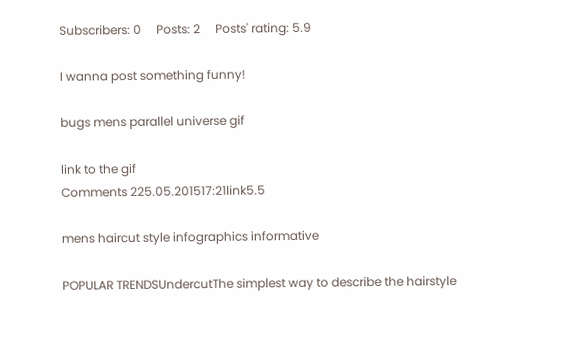Subscribers: 0     Posts: 2     Posts' rating: 5.9

I wanna post something funny!

bugs mens parallel universe gif

link to the gif
Comments 225.05.201517:21link5.5

mens haircut style infographics informative

POPULAR TRENDSUndercutThe simplest way to describe the hairstyle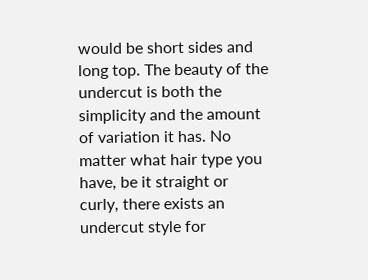would be short sides and long top. The beauty of the undercut is both the simplicity and the amount of variation it has. No matter what hair type you have, be it straight or curly, there exists an undercut style for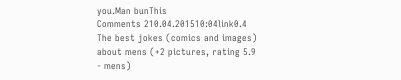you.Man bunThis
Comments 210.04.201510:04link0.4
The best jokes (comics and images) about mens (+2 pictures, rating 5.9 - mens)